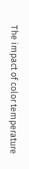The impact of color temperature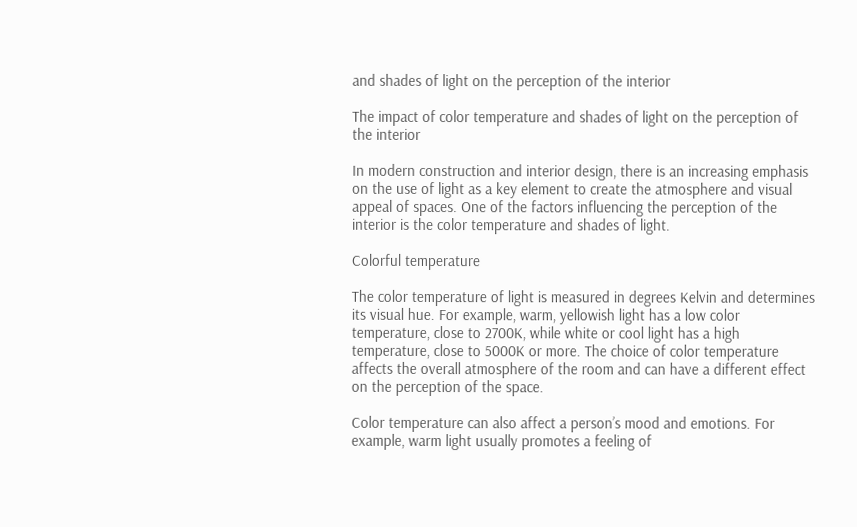and shades of light on the perception of the interior

The impact of color temperature and shades of light on the perception of the interior

In modern construction and interior design, there is an increasing emphasis on the use of light as a key element to create the atmosphere and visual appeal of spaces. One of the factors influencing the perception of the interior is the color temperature and shades of light.

Colorful temperature

The color temperature of light is measured in degrees Kelvin and determines its visual hue. For example, warm, yellowish light has a low color temperature, close to 2700K, while white or cool light has a high temperature, close to 5000K or more. The choice of color temperature affects the overall atmosphere of the room and can have a different effect on the perception of the space.

Color temperature can also affect a person’s mood and emotions. For example, warm light usually promotes a feeling of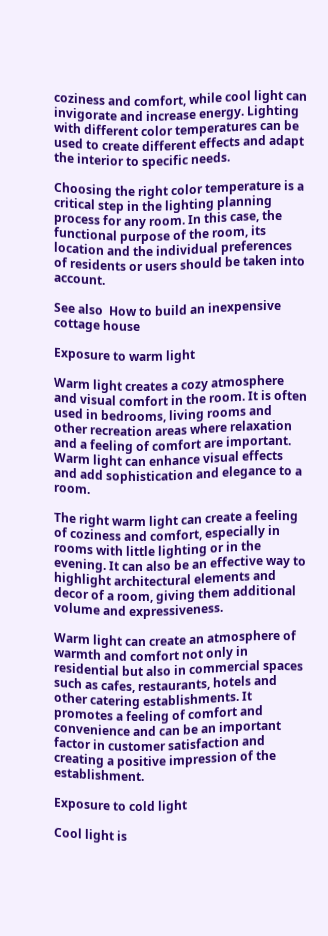coziness and comfort, while cool light can invigorate and increase energy. Lighting with different color temperatures can be used to create different effects and adapt the interior to specific needs.

Choosing the right color temperature is a critical step in the lighting planning process for any room. In this case, the functional purpose of the room, its location and the individual preferences of residents or users should be taken into account.

See also  How to build an inexpensive cottage house

Exposure to warm light

Warm light creates a cozy atmosphere and visual comfort in the room. It is often used in bedrooms, living rooms and other recreation areas where relaxation and a feeling of comfort are important. Warm light can enhance visual effects and add sophistication and elegance to a room.

The right warm light can create a feeling of coziness and comfort, especially in rooms with little lighting or in the evening. It can also be an effective way to highlight architectural elements and decor of a room, giving them additional volume and expressiveness.

Warm light can create an atmosphere of warmth and comfort not only in residential but also in commercial spaces such as cafes, restaurants, hotels and other catering establishments. It promotes a feeling of comfort and convenience and can be an important factor in customer satisfaction and creating a positive impression of the establishment.

Exposure to cold light

Cool light is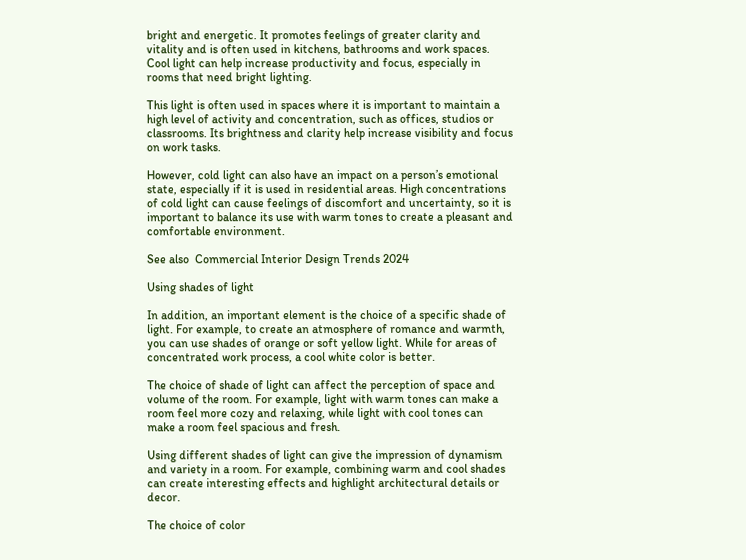bright and energetic. It promotes feelings of greater clarity and vitality and is often used in kitchens, bathrooms and work spaces. Cool light can help increase productivity and focus, especially in rooms that need bright lighting.

This light is often used in spaces where it is important to maintain a high level of activity and concentration, such as offices, studios or classrooms. Its brightness and clarity help increase visibility and focus on work tasks.

However, cold light can also have an impact on a person’s emotional state, especially if it is used in residential areas. High concentrations of cold light can cause feelings of discomfort and uncertainty, so it is important to balance its use with warm tones to create a pleasant and comfortable environment.

See also  Commercial Interior Design Trends 2024

Using shades of light

In addition, an important element is the choice of a specific shade of light. For example, to create an atmosphere of romance and warmth, you can use shades of orange or soft yellow light. While for areas of concentrated work process, a cool white color is better.

The choice of shade of light can affect the perception of space and volume of the room. For example, light with warm tones can make a room feel more cozy and relaxing, while light with cool tones can make a room feel spacious and fresh.

Using different shades of light can give the impression of dynamism and variety in a room. For example, combining warm and cool shades can create interesting effects and highlight architectural details or decor.

The choice of color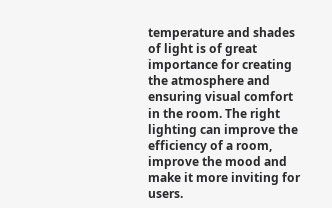temperature and shades of light is of great importance for creating the atmosphere and ensuring visual comfort in the room. The right lighting can improve the efficiency of a room, improve the mood and make it more inviting for users.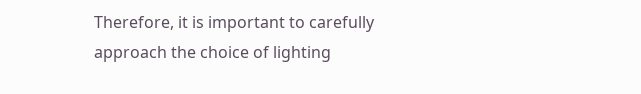Therefore, it is important to carefully approach the choice of lighting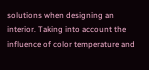solutions when designing an interior. Taking into account the influence of color temperature and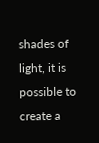shades of light, it is possible to create a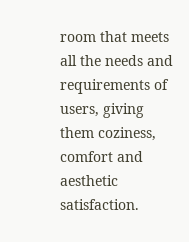room that meets all the needs and requirements of users, giving them coziness, comfort and aesthetic satisfaction.